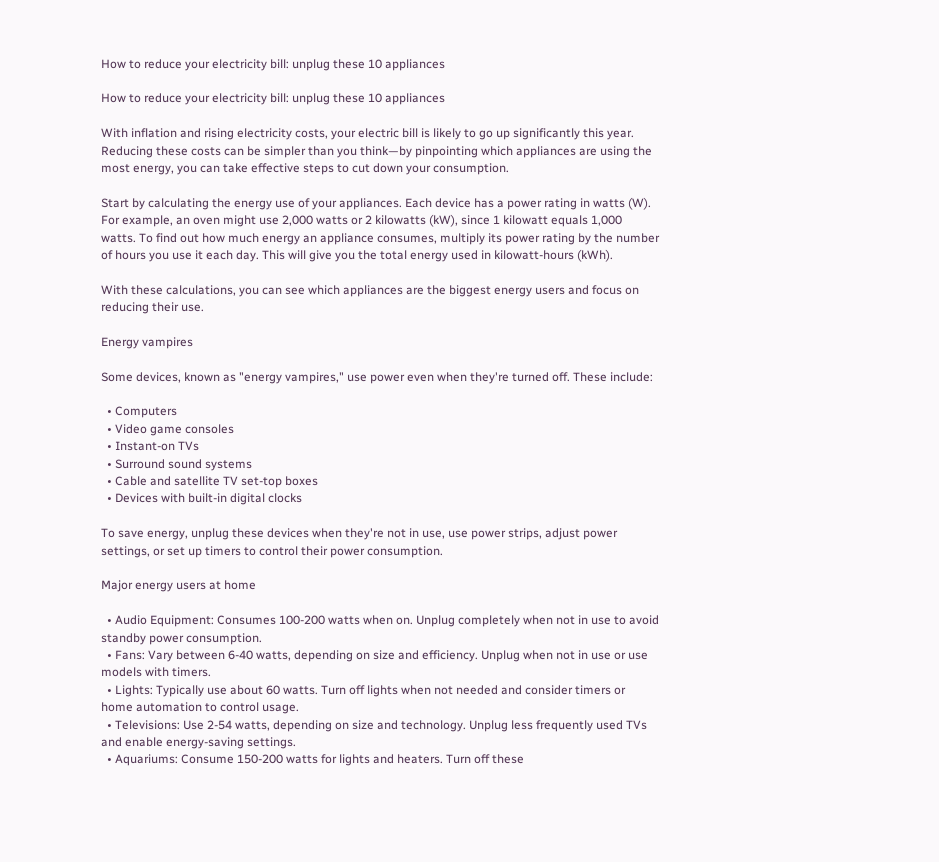How to reduce your electricity bill: unplug these 10 appliances

How to reduce your electricity bill: unplug these 10 appliances

With inflation and rising electricity costs, your electric bill is likely to go up significantly this year. Reducing these costs can be simpler than you think—by pinpointing which appliances are using the most energy, you can take effective steps to cut down your consumption.

Start by calculating the energy use of your appliances. Each device has a power rating in watts (W). For example, an oven might use 2,000 watts or 2 kilowatts (kW), since 1 kilowatt equals 1,000 watts. To find out how much energy an appliance consumes, multiply its power rating by the number of hours you use it each day. This will give you the total energy used in kilowatt-hours (kWh).

With these calculations, you can see which appliances are the biggest energy users and focus on reducing their use.

Energy vampires

Some devices, known as "energy vampires," use power even when they're turned off. These include:

  • Computers
  • Video game consoles
  • Instant-on TVs
  • Surround sound systems
  • Cable and satellite TV set-top boxes
  • Devices with built-in digital clocks

To save energy, unplug these devices when they're not in use, use power strips, adjust power settings, or set up timers to control their power consumption.

Major energy users at home

  • Audio Equipment: Consumes 100-200 watts when on. Unplug completely when not in use to avoid standby power consumption.
  • Fans: Vary between 6-40 watts, depending on size and efficiency. Unplug when not in use or use models with timers.
  • Lights: Typically use about 60 watts. Turn off lights when not needed and consider timers or home automation to control usage.
  • Televisions: Use 2-54 watts, depending on size and technology. Unplug less frequently used TVs and enable energy-saving settings.
  • Aquariums: Consume 150-200 watts for lights and heaters. Turn off these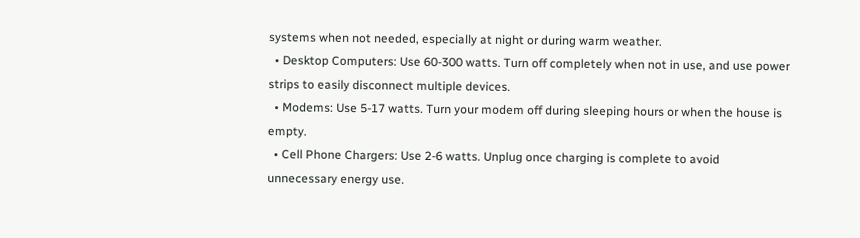systems when not needed, especially at night or during warm weather.
  • Desktop Computers: Use 60-300 watts. Turn off completely when not in use, and use power strips to easily disconnect multiple devices.
  • Modems: Use 5-17 watts. Turn your modem off during sleeping hours or when the house is empty.
  • Cell Phone Chargers: Use 2-6 watts. Unplug once charging is complete to avoid unnecessary energy use.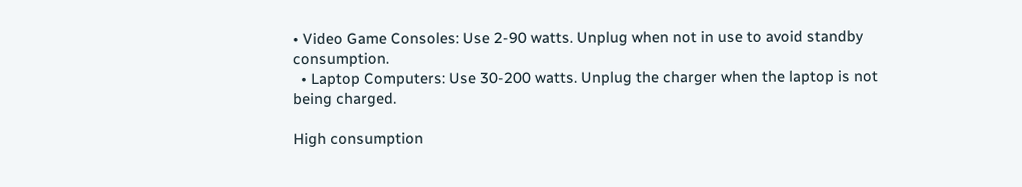• Video Game Consoles: Use 2-90 watts. Unplug when not in use to avoid standby consumption.
  • Laptop Computers: Use 30-200 watts. Unplug the charger when the laptop is not being charged.

High consumption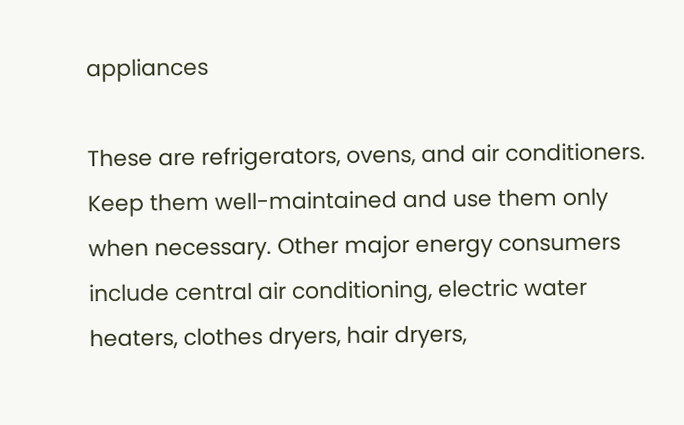appliances

These are refrigerators, ovens, and air conditioners. Keep them well-maintained and use them only when necessary. Other major energy consumers include central air conditioning, electric water heaters, clothes dryers, hair dryers,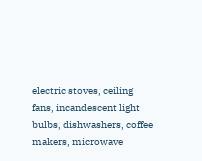electric stoves, ceiling fans, incandescent light bulbs, dishwashers, coffee makers, microwave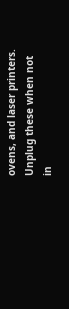ovens, and laser printers. Unplug these when not in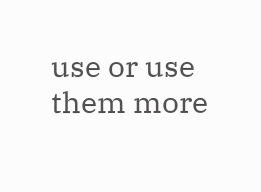use or use them more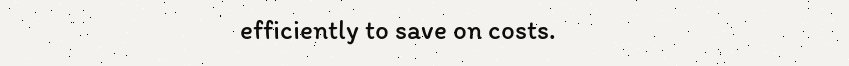efficiently to save on costs.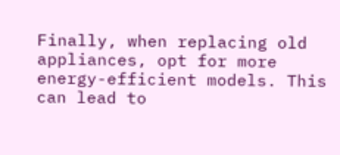Finally, when replacing old appliances, opt for more energy-efficient models. This can lead to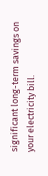significant long-term savings on your electricity bill.